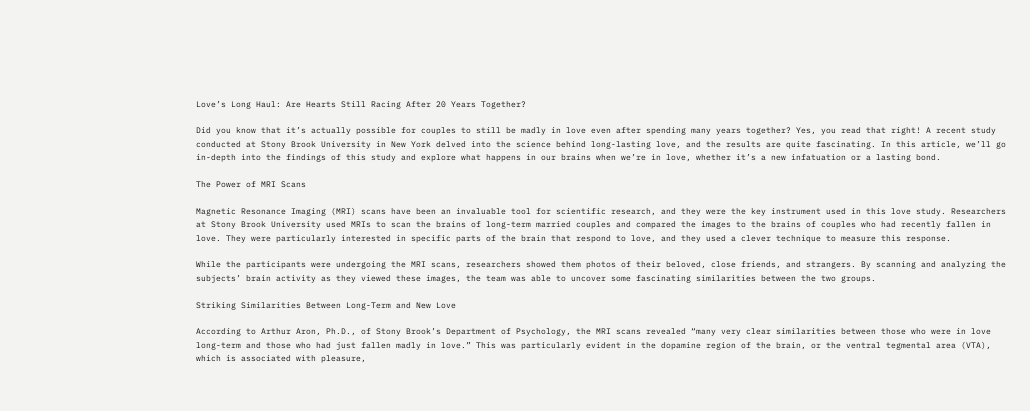Love’s Long Haul: Are Hearts Still Racing After 20 Years Together?

Did you know that it’s actually possible for couples to still be madly in love even after spending many years together? Yes, you read that right! A recent study conducted at Stony Brook University in New York delved into the science behind long-lasting love, and the results are quite fascinating. In this article, we’ll go in-depth into the findings of this study and explore what happens in our brains when we’re in love, whether it’s a new infatuation or a lasting bond.

The Power of MRI Scans

Magnetic Resonance Imaging (MRI) scans have been an invaluable tool for scientific research, and they were the key instrument used in this love study. Researchers at Stony Brook University used MRIs to scan the brains of long-term married couples and compared the images to the brains of couples who had recently fallen in love. They were particularly interested in specific parts of the brain that respond to love, and they used a clever technique to measure this response.

While the participants were undergoing the MRI scans, researchers showed them photos of their beloved, close friends, and strangers. By scanning and analyzing the subjects’ brain activity as they viewed these images, the team was able to uncover some fascinating similarities between the two groups.

Striking Similarities Between Long-Term and New Love

According to Arthur Aron, Ph.D., of Stony Brook’s Department of Psychology, the MRI scans revealed “many very clear similarities between those who were in love long-term and those who had just fallen madly in love.” This was particularly evident in the dopamine region of the brain, or the ventral tegmental area (VTA), which is associated with pleasure,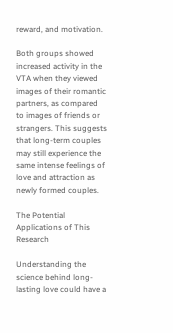reward, and motivation.

Both groups showed increased activity in the VTA when they viewed images of their romantic partners, as compared to images of friends or strangers. This suggests that long-term couples may still experience the same intense feelings of love and attraction as newly formed couples.

The Potential Applications of This Research

Understanding the science behind long-lasting love could have a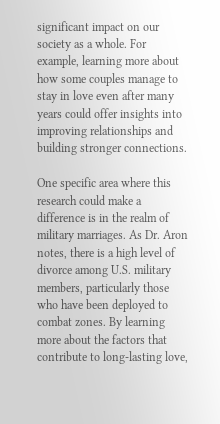significant impact on our society as a whole. For example, learning more about how some couples manage to stay in love even after many years could offer insights into improving relationships and building stronger connections.

One specific area where this research could make a difference is in the realm of military marriages. As Dr. Aron notes, there is a high level of divorce among U.S. military members, particularly those who have been deployed to combat zones. By learning more about the factors that contribute to long-lasting love,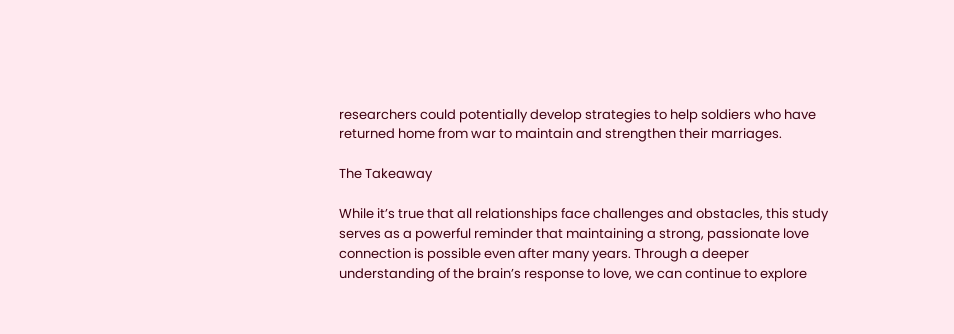researchers could potentially develop strategies to help soldiers who have returned home from war to maintain and strengthen their marriages.

The Takeaway

While it’s true that all relationships face challenges and obstacles, this study serves as a powerful reminder that maintaining a strong, passionate love connection is possible even after many years. Through a deeper understanding of the brain’s response to love, we can continue to explore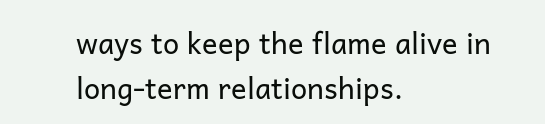ways to keep the flame alive in long-term relationships.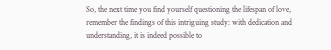So, the next time you find yourself questioning the lifespan of love, remember the findings of this intriguing study: with dedication and understanding, it is indeed possible to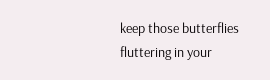keep those butterflies fluttering in your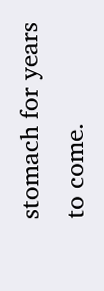stomach for years to come.